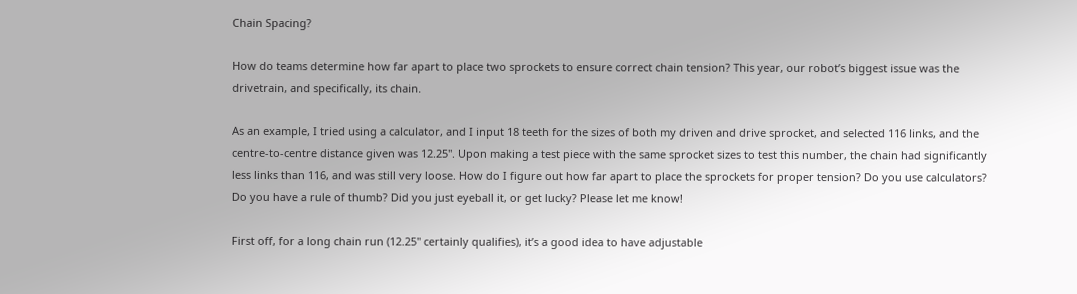Chain Spacing?

How do teams determine how far apart to place two sprockets to ensure correct chain tension? This year, our robot’s biggest issue was the drivetrain, and specifically, its chain.

As an example, I tried using a calculator, and I input 18 teeth for the sizes of both my driven and drive sprocket, and selected 116 links, and the centre-to-centre distance given was 12.25". Upon making a test piece with the same sprocket sizes to test this number, the chain had significantly less links than 116, and was still very loose. How do I figure out how far apart to place the sprockets for proper tension? Do you use calculators? Do you have a rule of thumb? Did you just eyeball it, or get lucky? Please let me know!

First off, for a long chain run (12.25" certainly qualifies), it’s a good idea to have adjustable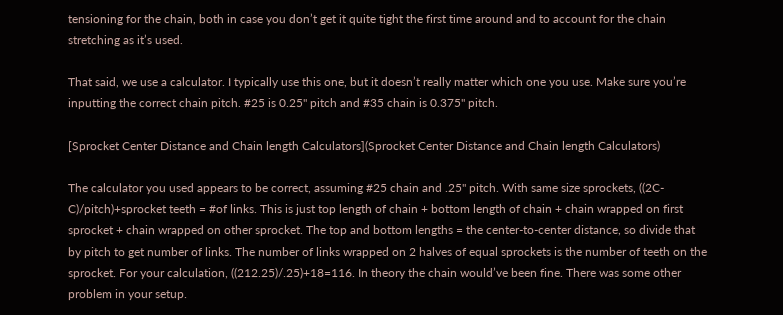tensioning for the chain, both in case you don’t get it quite tight the first time around and to account for the chain stretching as it’s used.

That said, we use a calculator. I typically use this one, but it doesn’t really matter which one you use. Make sure you’re inputting the correct chain pitch. #25 is 0.25" pitch and #35 chain is 0.375" pitch.

[Sprocket Center Distance and Chain length Calculators](Sprocket Center Distance and Chain length Calculators)

The calculator you used appears to be correct, assuming #25 chain and .25" pitch. With same size sprockets, ((2C-C)/pitch)+sprocket teeth = #of links. This is just top length of chain + bottom length of chain + chain wrapped on first sprocket + chain wrapped on other sprocket. The top and bottom lengths = the center-to-center distance, so divide that by pitch to get number of links. The number of links wrapped on 2 halves of equal sprockets is the number of teeth on the sprocket. For your calculation, ((212.25)/.25)+18=116. In theory the chain would’ve been fine. There was some other problem in your setup.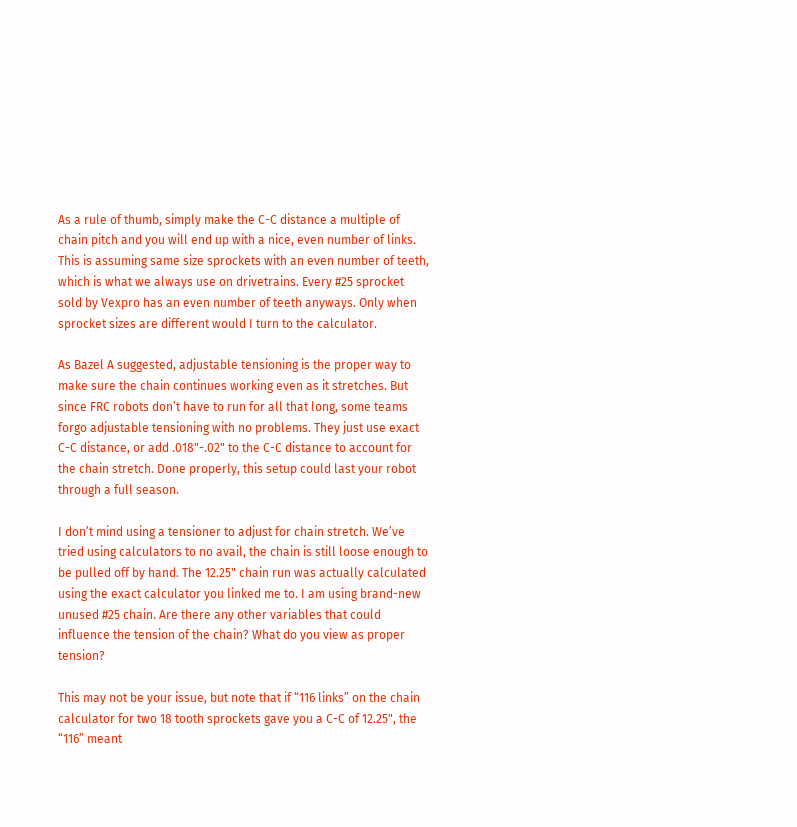As a rule of thumb, simply make the C-C distance a multiple of chain pitch and you will end up with a nice, even number of links. This is assuming same size sprockets with an even number of teeth, which is what we always use on drivetrains. Every #25 sprocket sold by Vexpro has an even number of teeth anyways. Only when sprocket sizes are different would I turn to the calculator.

As Bazel A suggested, adjustable tensioning is the proper way to make sure the chain continues working even as it stretches. But since FRC robots don’t have to run for all that long, some teams forgo adjustable tensioning with no problems. They just use exact C-C distance, or add .018"-.02" to the C-C distance to account for the chain stretch. Done properly, this setup could last your robot through a full season.

I don’t mind using a tensioner to adjust for chain stretch. We’ve tried using calculators to no avail, the chain is still loose enough to be pulled off by hand. The 12.25" chain run was actually calculated using the exact calculator you linked me to. I am using brand-new unused #25 chain. Are there any other variables that could influence the tension of the chain? What do you view as proper tension?

This may not be your issue, but note that if “116 links” on the chain calculator for two 18 tooth sprockets gave you a C-C of 12.25", the “116” meant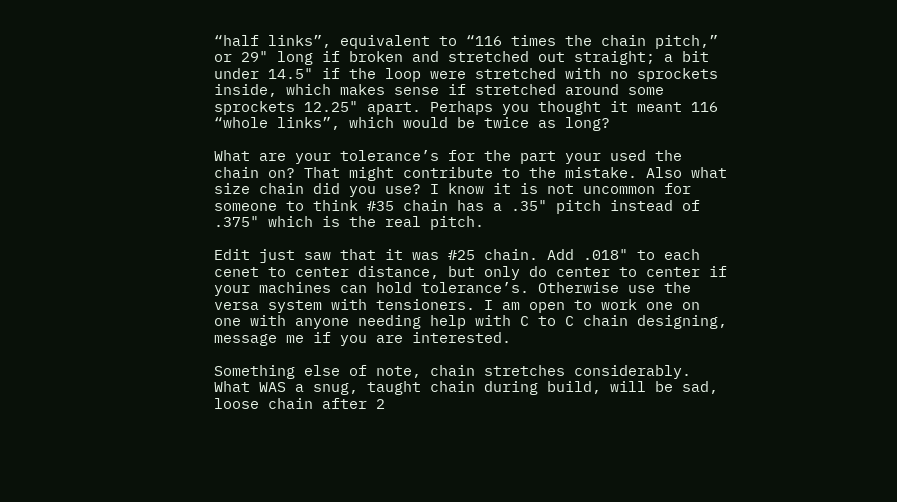“half links”, equivalent to “116 times the chain pitch,” or 29" long if broken and stretched out straight; a bit under 14.5" if the loop were stretched with no sprockets inside, which makes sense if stretched around some sprockets 12.25" apart. Perhaps you thought it meant 116 “whole links”, which would be twice as long?

What are your tolerance’s for the part your used the chain on? That might contribute to the mistake. Also what size chain did you use? I know it is not uncommon for someone to think #35 chain has a .35" pitch instead of .375" which is the real pitch.

Edit just saw that it was #25 chain. Add .018" to each cenet to center distance, but only do center to center if your machines can hold tolerance’s. Otherwise use the versa system with tensioners. I am open to work one on one with anyone needing help with C to C chain designing, message me if you are interested.

Something else of note, chain stretches considerably. What WAS a snug, taught chain during build, will be sad, loose chain after 2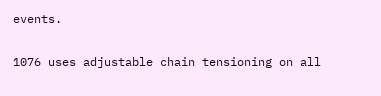events.

1076 uses adjustable chain tensioning on all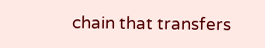chain that transfers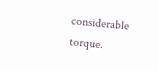considerable torque.